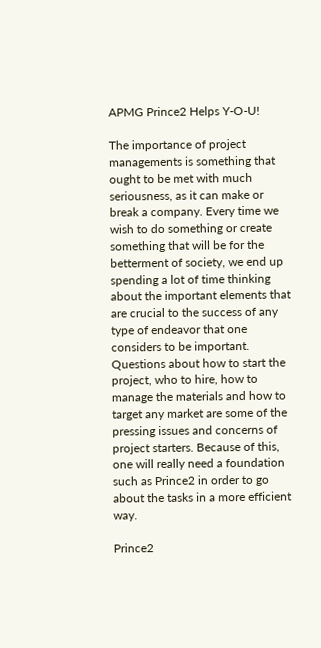APMG Prince2 Helps Y-O-U!

The importance of project managements is something that ought to be met with much seriousness, as it can make or break a company. Every time we wish to do something or create something that will be for the betterment of society, we end up spending a lot of time thinking about the important elements that are crucial to the success of any type of endeavor that one considers to be important. Questions about how to start the project, who to hire, how to manage the materials and how to target any market are some of the pressing issues and concerns of project starters. Because of this, one will really need a foundation such as Prince2 in order to go about the tasks in a more efficient way.

Prince2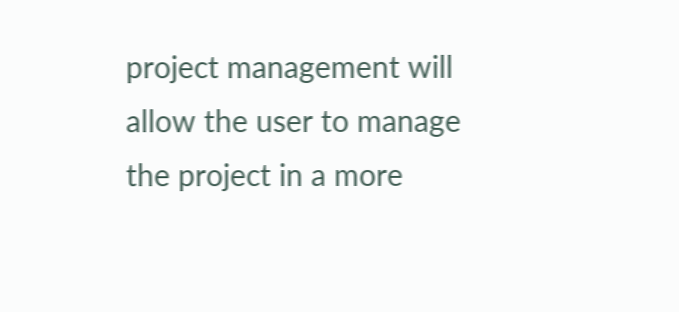project management will allow the user to manage the project in a more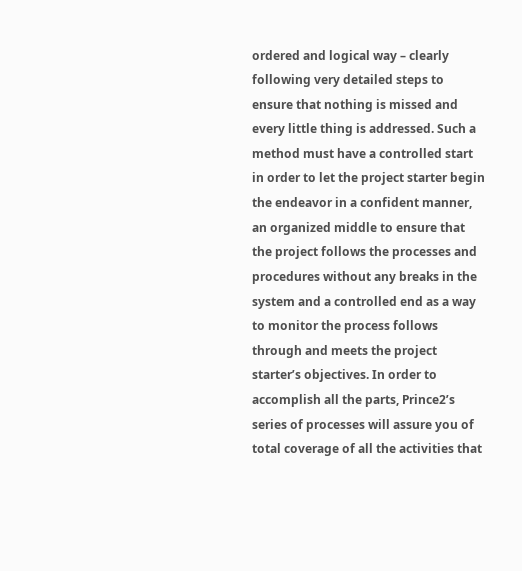ordered and logical way – clearly following very detailed steps to ensure that nothing is missed and every little thing is addressed. Such a method must have a controlled start in order to let the project starter begin the endeavor in a confident manner, an organized middle to ensure that the project follows the processes and procedures without any breaks in the system and a controlled end as a way to monitor the process follows through and meets the project starter’s objectives. In order to accomplish all the parts, Prince2’s series of processes will assure you of total coverage of all the activities that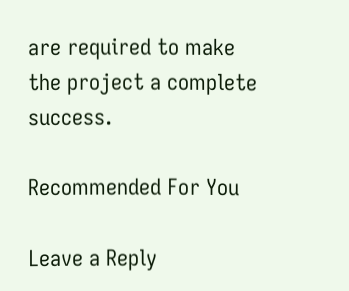are required to make the project a complete success.

Recommended For You

Leave a Reply